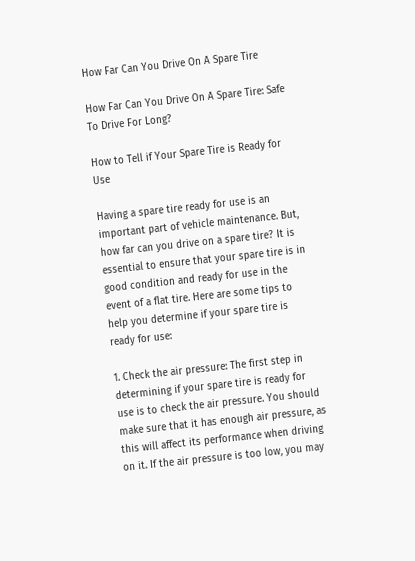How Far Can You Drive On A Spare Tire

How Far Can You Drive On A Spare Tire: Safe To Drive For Long?

How to Tell if Your Spare Tire is Ready for Use

Having a spare tire ready for use is an important part of vehicle maintenance. But, how far can you drive on a spare tire? It is essential to ensure that your spare tire is in good condition and ready for use in the event of a flat tire. Here are some tips to help you determine if your spare tire is ready for use:

1. Check the air pressure: The first step in determining if your spare tire is ready for use is to check the air pressure. You should make sure that it has enough air pressure, as this will affect its performance when driving on it. If the air pressure is too low, you may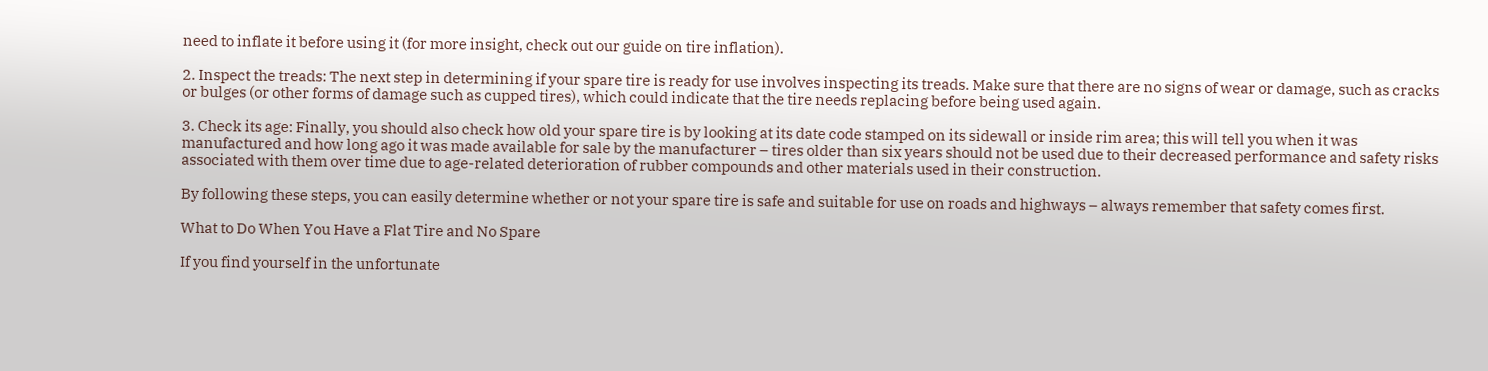need to inflate it before using it (for more insight, check out our guide on tire inflation).

2. Inspect the treads: The next step in determining if your spare tire is ready for use involves inspecting its treads. Make sure that there are no signs of wear or damage, such as cracks or bulges (or other forms of damage such as cupped tires), which could indicate that the tire needs replacing before being used again.

3. Check its age: Finally, you should also check how old your spare tire is by looking at its date code stamped on its sidewall or inside rim area; this will tell you when it was manufactured and how long ago it was made available for sale by the manufacturer – tires older than six years should not be used due to their decreased performance and safety risks associated with them over time due to age-related deterioration of rubber compounds and other materials used in their construction.

By following these steps, you can easily determine whether or not your spare tire is safe and suitable for use on roads and highways – always remember that safety comes first.

What to Do When You Have a Flat Tire and No Spare

If you find yourself in the unfortunate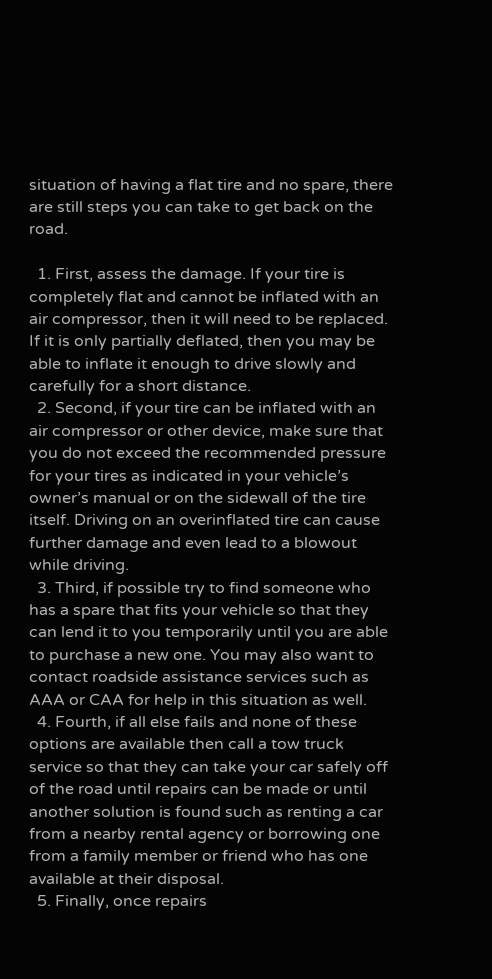situation of having a flat tire and no spare, there are still steps you can take to get back on the road.

  1. First, assess the damage. If your tire is completely flat and cannot be inflated with an air compressor, then it will need to be replaced. If it is only partially deflated, then you may be able to inflate it enough to drive slowly and carefully for a short distance.
  2. Second, if your tire can be inflated with an air compressor or other device, make sure that you do not exceed the recommended pressure for your tires as indicated in your vehicle’s owner’s manual or on the sidewall of the tire itself. Driving on an overinflated tire can cause further damage and even lead to a blowout while driving.
  3. Third, if possible try to find someone who has a spare that fits your vehicle so that they can lend it to you temporarily until you are able to purchase a new one. You may also want to contact roadside assistance services such as AAA or CAA for help in this situation as well.
  4. Fourth, if all else fails and none of these options are available then call a tow truck service so that they can take your car safely off of the road until repairs can be made or until another solution is found such as renting a car from a nearby rental agency or borrowing one from a family member or friend who has one available at their disposal.
  5. Finally, once repairs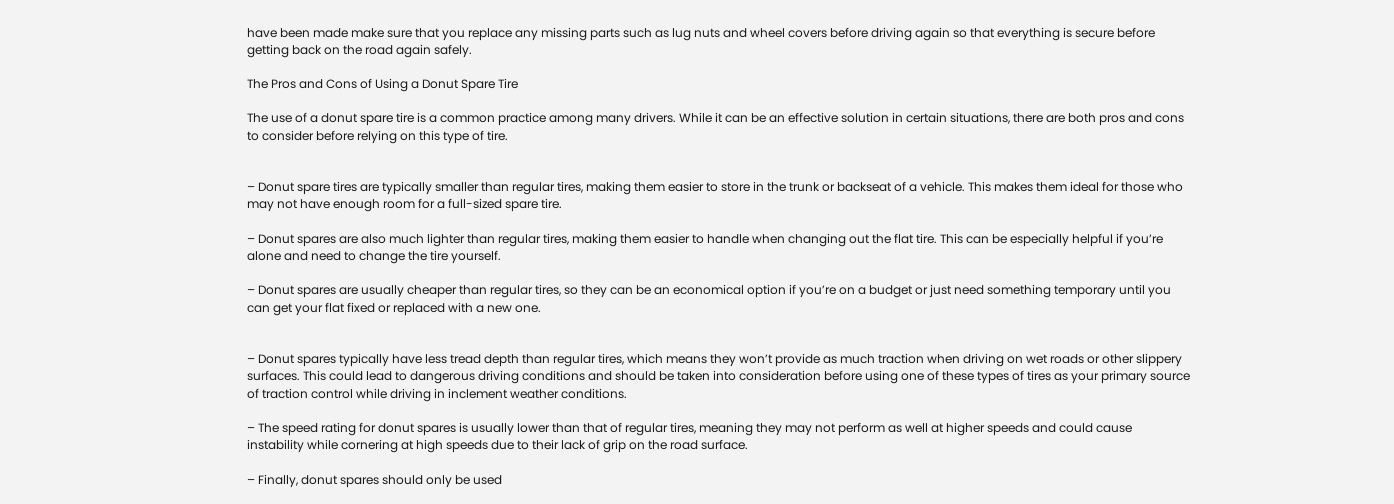have been made make sure that you replace any missing parts such as lug nuts and wheel covers before driving again so that everything is secure before getting back on the road again safely.

The Pros and Cons of Using a Donut Spare Tire

The use of a donut spare tire is a common practice among many drivers. While it can be an effective solution in certain situations, there are both pros and cons to consider before relying on this type of tire.


– Donut spare tires are typically smaller than regular tires, making them easier to store in the trunk or backseat of a vehicle. This makes them ideal for those who may not have enough room for a full-sized spare tire.

– Donut spares are also much lighter than regular tires, making them easier to handle when changing out the flat tire. This can be especially helpful if you’re alone and need to change the tire yourself.

– Donut spares are usually cheaper than regular tires, so they can be an economical option if you’re on a budget or just need something temporary until you can get your flat fixed or replaced with a new one.


– Donut spares typically have less tread depth than regular tires, which means they won’t provide as much traction when driving on wet roads or other slippery surfaces. This could lead to dangerous driving conditions and should be taken into consideration before using one of these types of tires as your primary source of traction control while driving in inclement weather conditions.

– The speed rating for donut spares is usually lower than that of regular tires, meaning they may not perform as well at higher speeds and could cause instability while cornering at high speeds due to their lack of grip on the road surface.

– Finally, donut spares should only be used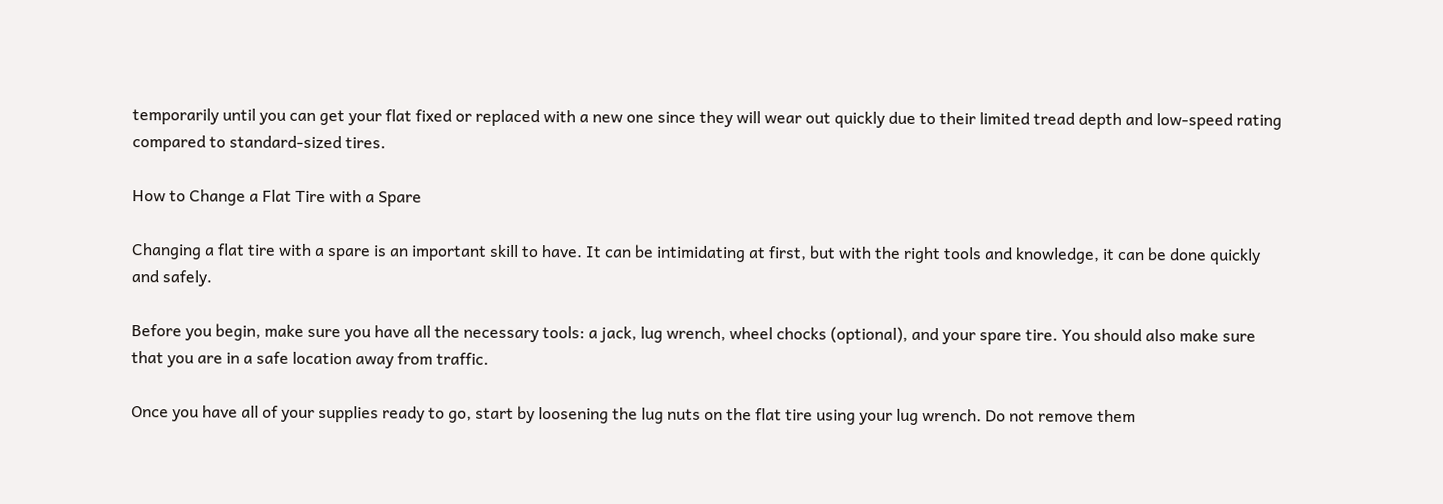temporarily until you can get your flat fixed or replaced with a new one since they will wear out quickly due to their limited tread depth and low-speed rating compared to standard-sized tires.

How to Change a Flat Tire with a Spare

Changing a flat tire with a spare is an important skill to have. It can be intimidating at first, but with the right tools and knowledge, it can be done quickly and safely.

Before you begin, make sure you have all the necessary tools: a jack, lug wrench, wheel chocks (optional), and your spare tire. You should also make sure that you are in a safe location away from traffic.

Once you have all of your supplies ready to go, start by loosening the lug nuts on the flat tire using your lug wrench. Do not remove them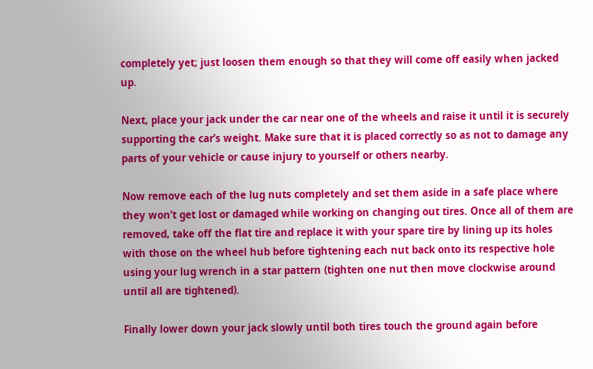completely yet; just loosen them enough so that they will come off easily when jacked up.

Next, place your jack under the car near one of the wheels and raise it until it is securely supporting the car’s weight. Make sure that it is placed correctly so as not to damage any parts of your vehicle or cause injury to yourself or others nearby.

Now remove each of the lug nuts completely and set them aside in a safe place where they won’t get lost or damaged while working on changing out tires. Once all of them are removed, take off the flat tire and replace it with your spare tire by lining up its holes with those on the wheel hub before tightening each nut back onto its respective hole using your lug wrench in a star pattern (tighten one nut then move clockwise around until all are tightened).

Finally lower down your jack slowly until both tires touch the ground again before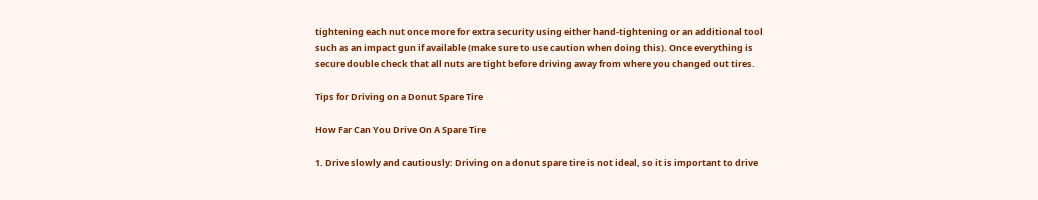tightening each nut once more for extra security using either hand-tightening or an additional tool such as an impact gun if available (make sure to use caution when doing this). Once everything is secure double check that all nuts are tight before driving away from where you changed out tires.

Tips for Driving on a Donut Spare Tire

How Far Can You Drive On A Spare Tire

1. Drive slowly and cautiously: Driving on a donut spare tire is not ideal, so it is important to drive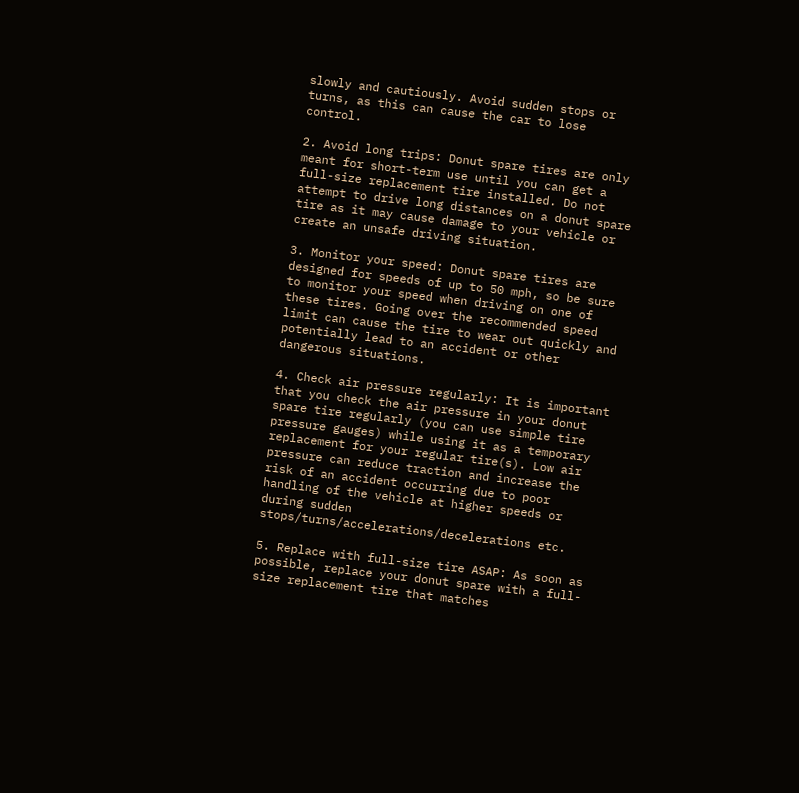slowly and cautiously. Avoid sudden stops or turns, as this can cause the car to lose control.

2. Avoid long trips: Donut spare tires are only meant for short-term use until you can get a full-size replacement tire installed. Do not attempt to drive long distances on a donut spare tire as it may cause damage to your vehicle or create an unsafe driving situation.

3. Monitor your speed: Donut spare tires are designed for speeds of up to 50 mph, so be sure to monitor your speed when driving on one of these tires. Going over the recommended speed limit can cause the tire to wear out quickly and potentially lead to an accident or other dangerous situations.

4. Check air pressure regularly: It is important that you check the air pressure in your donut spare tire regularly (you can use simple tire pressure gauges) while using it as a temporary replacement for your regular tire(s). Low air pressure can reduce traction and increase the risk of an accident occurring due to poor handling of the vehicle at higher speeds or during sudden stops/turns/accelerations/decelerations etc.

5. Replace with full-size tire ASAP: As soon as possible, replace your donut spare with a full-size replacement tire that matches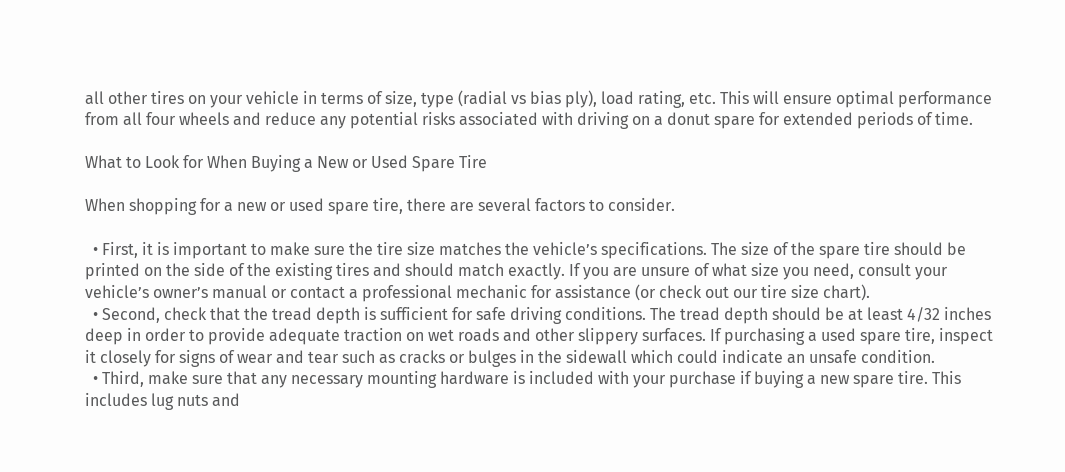all other tires on your vehicle in terms of size, type (radial vs bias ply), load rating, etc. This will ensure optimal performance from all four wheels and reduce any potential risks associated with driving on a donut spare for extended periods of time.

What to Look for When Buying a New or Used Spare Tire

When shopping for a new or used spare tire, there are several factors to consider.

  • First, it is important to make sure the tire size matches the vehicle’s specifications. The size of the spare tire should be printed on the side of the existing tires and should match exactly. If you are unsure of what size you need, consult your vehicle’s owner’s manual or contact a professional mechanic for assistance (or check out our tire size chart).
  • Second, check that the tread depth is sufficient for safe driving conditions. The tread depth should be at least 4/32 inches deep in order to provide adequate traction on wet roads and other slippery surfaces. If purchasing a used spare tire, inspect it closely for signs of wear and tear such as cracks or bulges in the sidewall which could indicate an unsafe condition.
  • Third, make sure that any necessary mounting hardware is included with your purchase if buying a new spare tire. This includes lug nuts and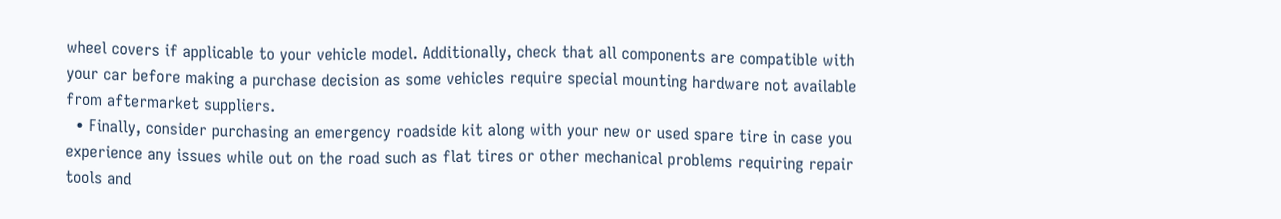wheel covers if applicable to your vehicle model. Additionally, check that all components are compatible with your car before making a purchase decision as some vehicles require special mounting hardware not available from aftermarket suppliers.
  • Finally, consider purchasing an emergency roadside kit along with your new or used spare tire in case you experience any issues while out on the road such as flat tires or other mechanical problems requiring repair tools and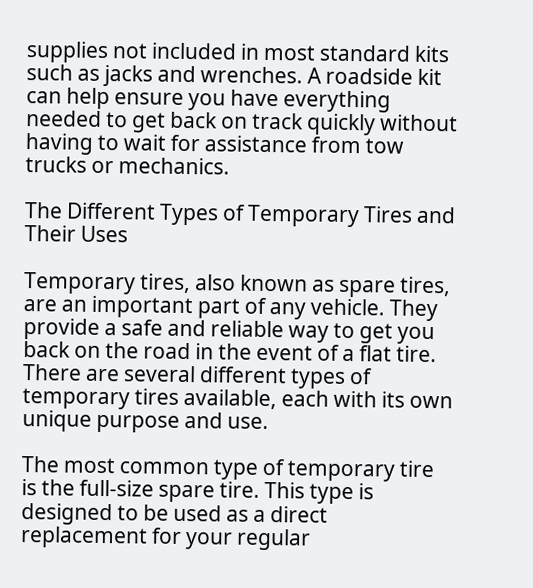supplies not included in most standard kits such as jacks and wrenches. A roadside kit can help ensure you have everything needed to get back on track quickly without having to wait for assistance from tow trucks or mechanics.

The Different Types of Temporary Tires and Their Uses

Temporary tires, also known as spare tires, are an important part of any vehicle. They provide a safe and reliable way to get you back on the road in the event of a flat tire. There are several different types of temporary tires available, each with its own unique purpose and use.

The most common type of temporary tire is the full-size spare tire. This type is designed to be used as a direct replacement for your regular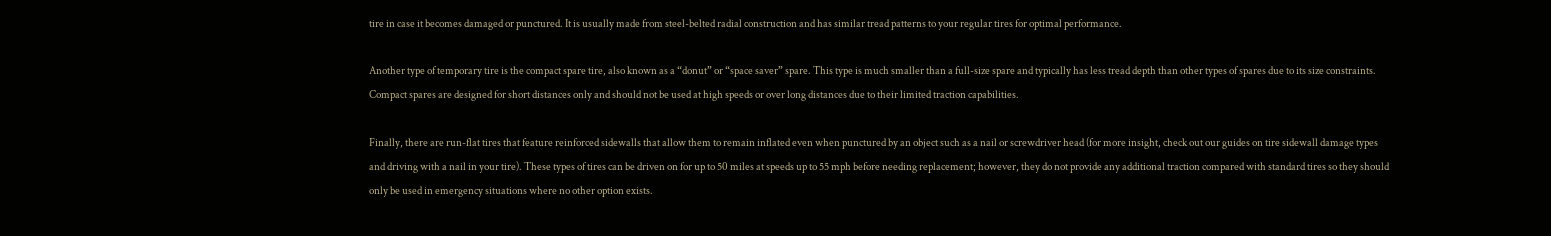tire in case it becomes damaged or punctured. It is usually made from steel-belted radial construction and has similar tread patterns to your regular tires for optimal performance.

Another type of temporary tire is the compact spare tire, also known as a “donut” or “space saver” spare. This type is much smaller than a full-size spare and typically has less tread depth than other types of spares due to its size constraints. Compact spares are designed for short distances only and should not be used at high speeds or over long distances due to their limited traction capabilities.

Finally, there are run-flat tires that feature reinforced sidewalls that allow them to remain inflated even when punctured by an object such as a nail or screwdriver head (for more insight, check out our guides on tire sidewall damage types and driving with a nail in your tire). These types of tires can be driven on for up to 50 miles at speeds up to 55 mph before needing replacement; however, they do not provide any additional traction compared with standard tires so they should only be used in emergency situations where no other option exists.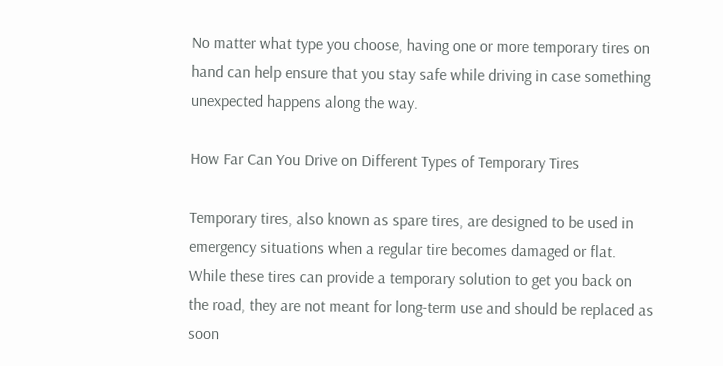No matter what type you choose, having one or more temporary tires on hand can help ensure that you stay safe while driving in case something unexpected happens along the way.

How Far Can You Drive on Different Types of Temporary Tires

Temporary tires, also known as spare tires, are designed to be used in emergency situations when a regular tire becomes damaged or flat. While these tires can provide a temporary solution to get you back on the road, they are not meant for long-term use and should be replaced as soon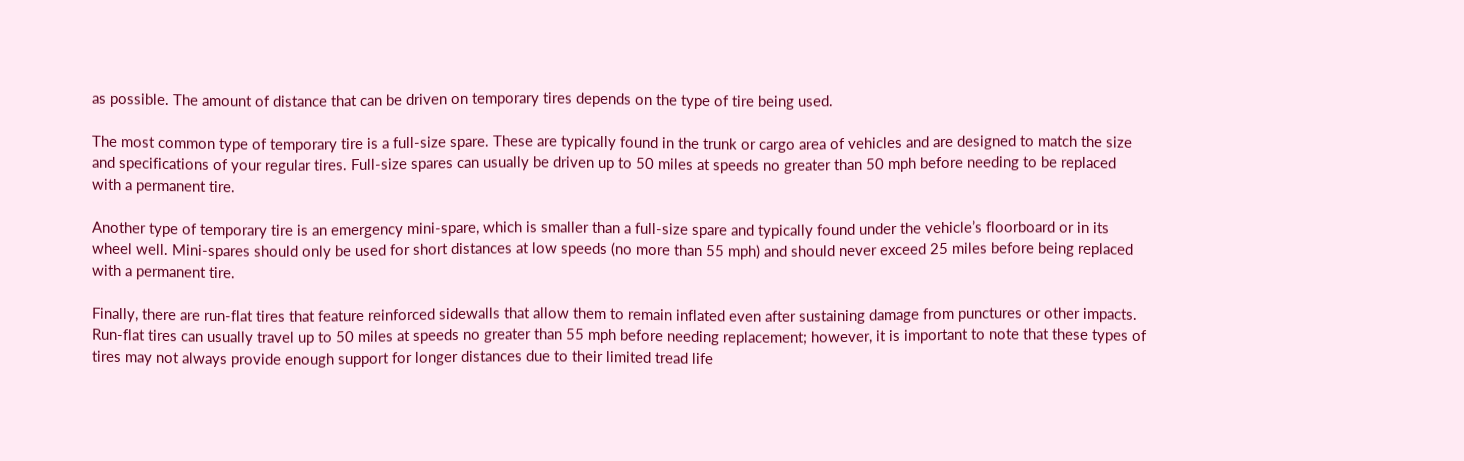as possible. The amount of distance that can be driven on temporary tires depends on the type of tire being used.

The most common type of temporary tire is a full-size spare. These are typically found in the trunk or cargo area of vehicles and are designed to match the size and specifications of your regular tires. Full-size spares can usually be driven up to 50 miles at speeds no greater than 50 mph before needing to be replaced with a permanent tire.

Another type of temporary tire is an emergency mini-spare, which is smaller than a full-size spare and typically found under the vehicle’s floorboard or in its wheel well. Mini-spares should only be used for short distances at low speeds (no more than 55 mph) and should never exceed 25 miles before being replaced with a permanent tire.

Finally, there are run-flat tires that feature reinforced sidewalls that allow them to remain inflated even after sustaining damage from punctures or other impacts. Run-flat tires can usually travel up to 50 miles at speeds no greater than 55 mph before needing replacement; however, it is important to note that these types of tires may not always provide enough support for longer distances due to their limited tread life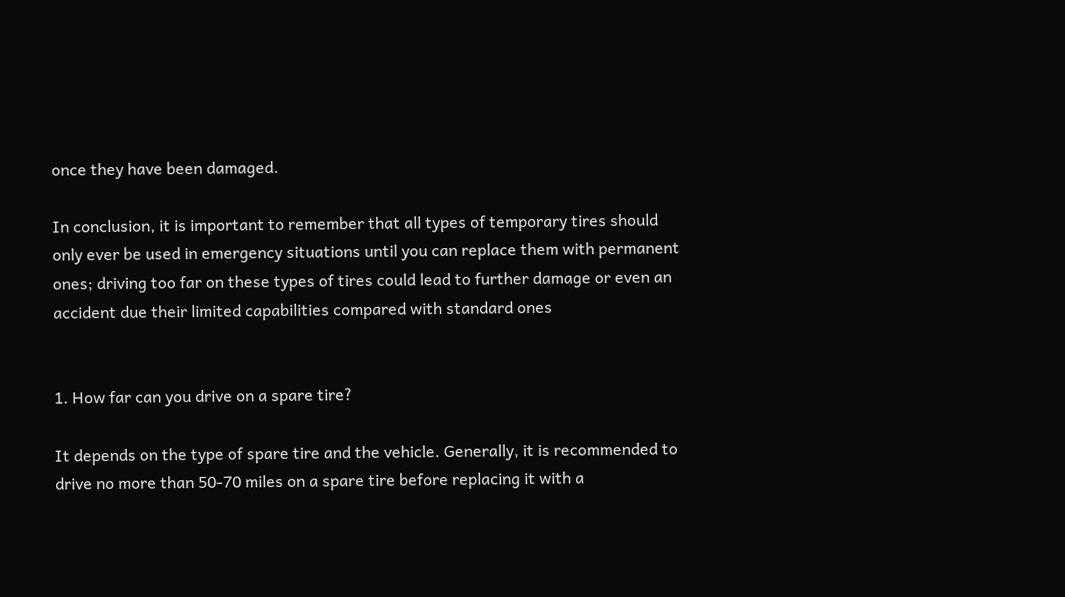once they have been damaged.

In conclusion, it is important to remember that all types of temporary tires should only ever be used in emergency situations until you can replace them with permanent ones; driving too far on these types of tires could lead to further damage or even an accident due their limited capabilities compared with standard ones


1. How far can you drive on a spare tire?

It depends on the type of spare tire and the vehicle. Generally, it is recommended to drive no more than 50-70 miles on a spare tire before replacing it with a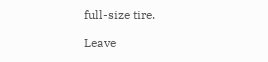full-size tire.

Leave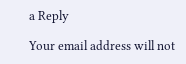a Reply

Your email address will not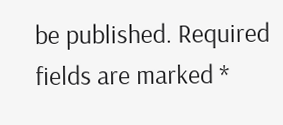be published. Required fields are marked *